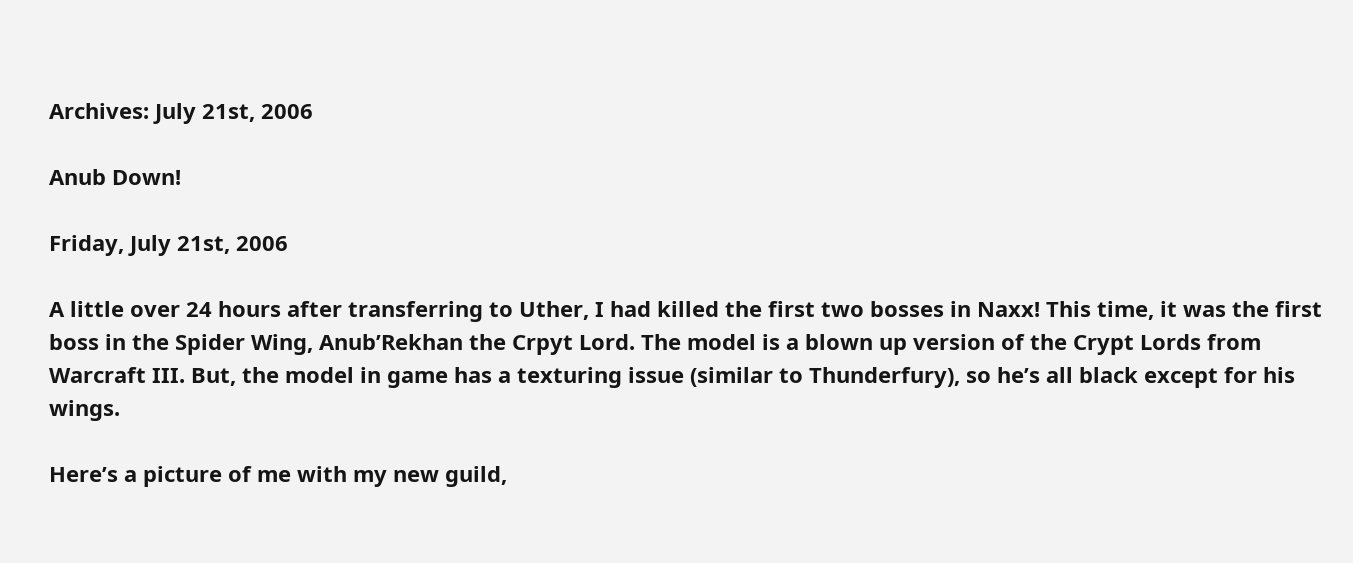Archives: July 21st, 2006

Anub Down!

Friday, July 21st, 2006

A little over 24 hours after transferring to Uther, I had killed the first two bosses in Naxx! This time, it was the first boss in the Spider Wing, Anub’Rekhan the Crpyt Lord. The model is a blown up version of the Crypt Lords from Warcraft III. But, the model in game has a texturing issue (similar to Thunderfury), so he’s all black except for his wings.

Here’s a picture of me with my new guild,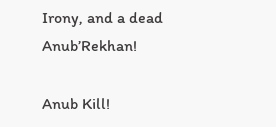Irony, and a dead Anub’Rekhan!

Anub Kill!